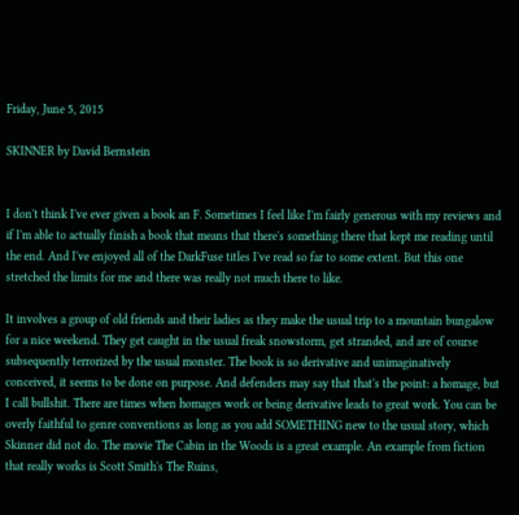Friday, June 5, 2015

SKINNER by David Bernstein


I don't think I've ever given a book an F. Sometimes I feel like I'm fairly generous with my reviews and if I'm able to actually finish a book that means that there's something there that kept me reading until the end. And I've enjoyed all of the DarkFuse titles I've read so far to some extent. But this one stretched the limits for me and there was really not much there to like.

It involves a group of old friends and their ladies as they make the usual trip to a mountain bungalow for a nice weekend. They get caught in the usual freak snowstorm, get stranded, and are of course subsequently terrorized by the usual monster. The book is so derivative and unimaginatively conceived, it seems to be done on purpose. And defenders may say that that's the point: a homage, but I call bullshit. There are times when homages work or being derivative leads to great work. You can be overly faithful to genre conventions as long as you add SOMETHING new to the usual story, which Skinner did not do. The movie The Cabin in the Woods is a great example. An example from fiction that really works is Scott Smith's The Ruins,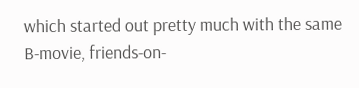which started out pretty much with the same B-movie, friends-on-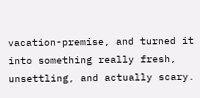vacation-premise, and turned it into something really fresh, unsettling, and actually scary.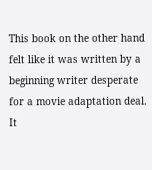This book on the other hand felt like it was written by a beginning writer desperate for a movie adaptation deal. It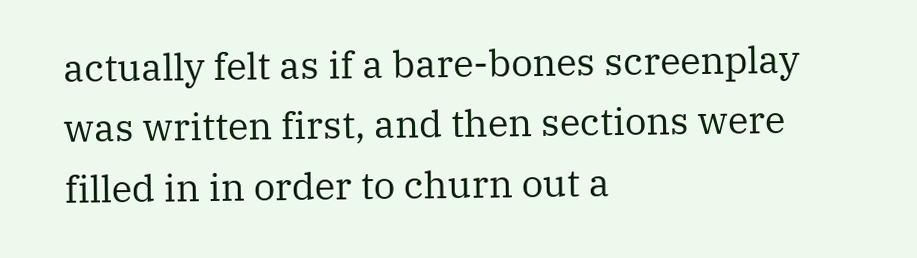actually felt as if a bare-bones screenplay was written first, and then sections were filled in in order to churn out a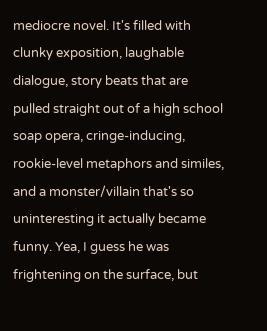mediocre novel. It's filled with clunky exposition, laughable dialogue, story beats that are pulled straight out of a high school soap opera, cringe-inducing, rookie-level metaphors and similes, and a monster/villain that's so uninteresting it actually became funny. Yea, I guess he was frightening on the surface, but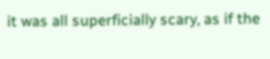it was all superficially scary, as if the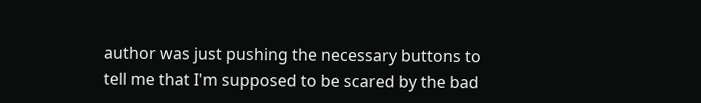author was just pushing the necessary buttons to tell me that I'm supposed to be scared by the bad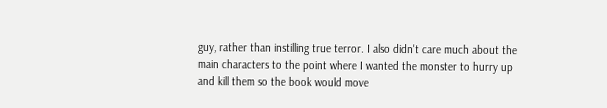guy, rather than instilling true terror. I also didn't care much about the main characters to the point where I wanted the monster to hurry up and kill them so the book would move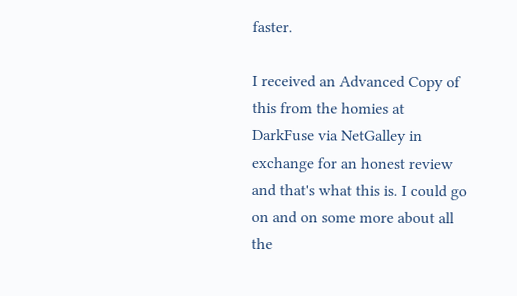faster.

I received an Advanced Copy of this from the homies at DarkFuse via NetGalley in exchange for an honest review and that's what this is. I could go on and on some more about all the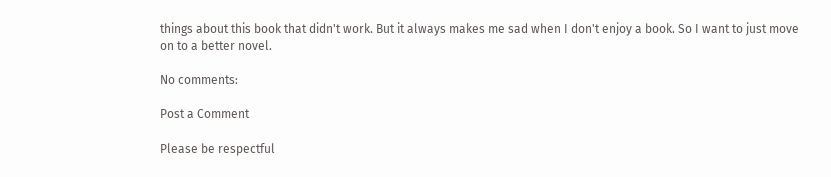things about this book that didn't work. But it always makes me sad when I don't enjoy a book. So I want to just move on to a better novel.

No comments:

Post a Comment

Please be respectful